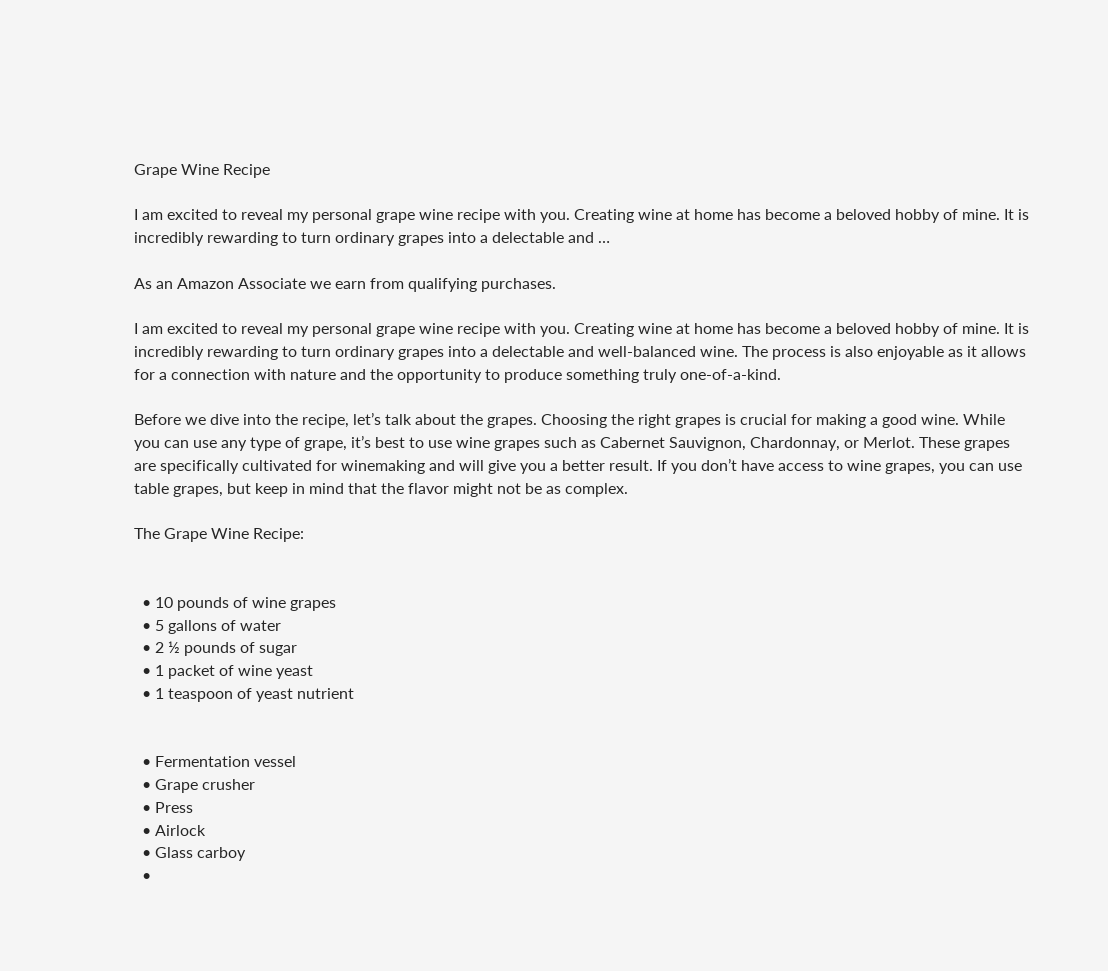Grape Wine Recipe

I am excited to reveal my personal grape wine recipe with you. Creating wine at home has become a beloved hobby of mine. It is incredibly rewarding to turn ordinary grapes into a delectable and …

As an Amazon Associate we earn from qualifying purchases.

I am excited to reveal my personal grape wine recipe with you. Creating wine at home has become a beloved hobby of mine. It is incredibly rewarding to turn ordinary grapes into a delectable and well-balanced wine. The process is also enjoyable as it allows for a connection with nature and the opportunity to produce something truly one-of-a-kind.

Before we dive into the recipe, let’s talk about the grapes. Choosing the right grapes is crucial for making a good wine. While you can use any type of grape, it’s best to use wine grapes such as Cabernet Sauvignon, Chardonnay, or Merlot. These grapes are specifically cultivated for winemaking and will give you a better result. If you don’t have access to wine grapes, you can use table grapes, but keep in mind that the flavor might not be as complex.

The Grape Wine Recipe:


  • 10 pounds of wine grapes
  • 5 gallons of water
  • 2 ½ pounds of sugar
  • 1 packet of wine yeast
  • 1 teaspoon of yeast nutrient


  • Fermentation vessel
  • Grape crusher
  • Press
  • Airlock
  • Glass carboy
  •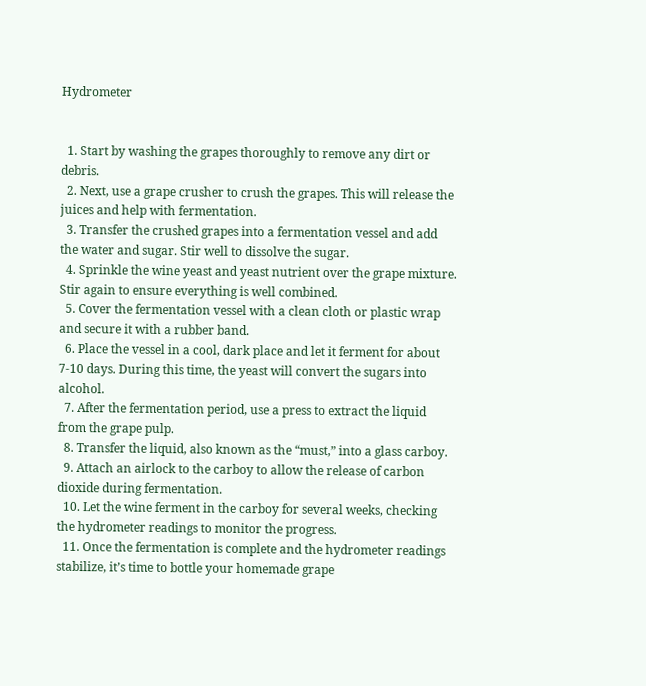Hydrometer


  1. Start by washing the grapes thoroughly to remove any dirt or debris.
  2. Next, use a grape crusher to crush the grapes. This will release the juices and help with fermentation.
  3. Transfer the crushed grapes into a fermentation vessel and add the water and sugar. Stir well to dissolve the sugar.
  4. Sprinkle the wine yeast and yeast nutrient over the grape mixture. Stir again to ensure everything is well combined.
  5. Cover the fermentation vessel with a clean cloth or plastic wrap and secure it with a rubber band.
  6. Place the vessel in a cool, dark place and let it ferment for about 7-10 days. During this time, the yeast will convert the sugars into alcohol.
  7. After the fermentation period, use a press to extract the liquid from the grape pulp.
  8. Transfer the liquid, also known as the “must,” into a glass carboy.
  9. Attach an airlock to the carboy to allow the release of carbon dioxide during fermentation.
  10. Let the wine ferment in the carboy for several weeks, checking the hydrometer readings to monitor the progress.
  11. Once the fermentation is complete and the hydrometer readings stabilize, it’s time to bottle your homemade grape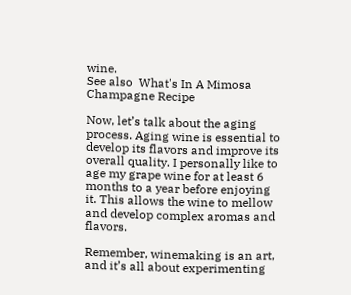wine.
See also  What's In A Mimosa Champagne Recipe

Now, let’s talk about the aging process. Aging wine is essential to develop its flavors and improve its overall quality. I personally like to age my grape wine for at least 6 months to a year before enjoying it. This allows the wine to mellow and develop complex aromas and flavors.

Remember, winemaking is an art, and it’s all about experimenting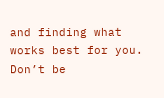and finding what works best for you. Don’t be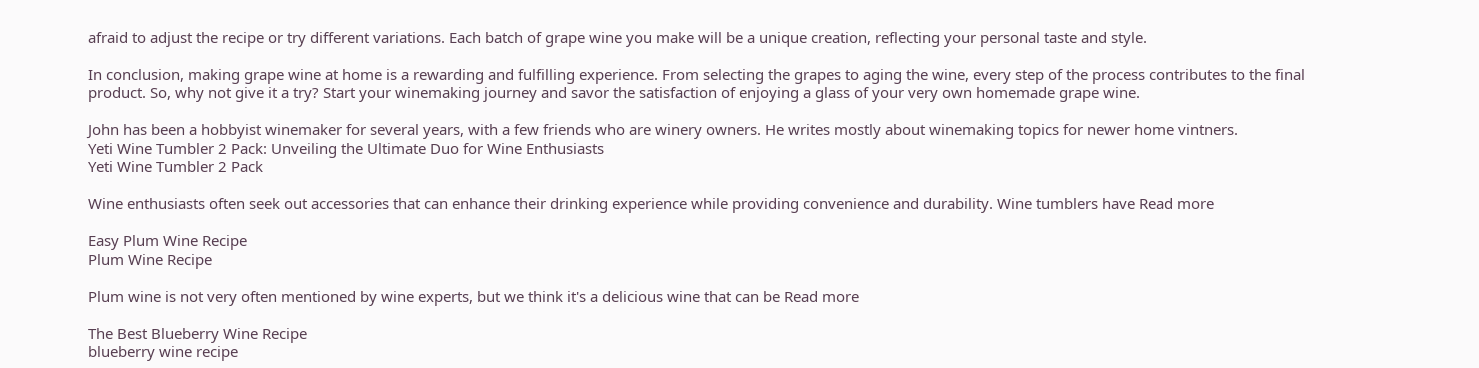afraid to adjust the recipe or try different variations. Each batch of grape wine you make will be a unique creation, reflecting your personal taste and style.

In conclusion, making grape wine at home is a rewarding and fulfilling experience. From selecting the grapes to aging the wine, every step of the process contributes to the final product. So, why not give it a try? Start your winemaking journey and savor the satisfaction of enjoying a glass of your very own homemade grape wine.

John has been a hobbyist winemaker for several years, with a few friends who are winery owners. He writes mostly about winemaking topics for newer home vintners.
Yeti Wine Tumbler 2 Pack: Unveiling the Ultimate Duo for Wine Enthusiasts
Yeti Wine Tumbler 2 Pack

Wine enthusiasts often seek out accessories that can enhance their drinking experience while providing convenience and durability. Wine tumblers have Read more

Easy Plum Wine Recipe
Plum Wine Recipe

Plum wine is not very often mentioned by wine experts, but we think it's a delicious wine that can be Read more

The Best Blueberry Wine Recipe
blueberry wine recipe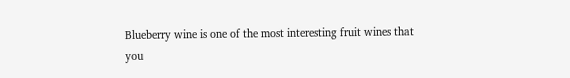Blueberry wine is one of the most interesting fruit wines that you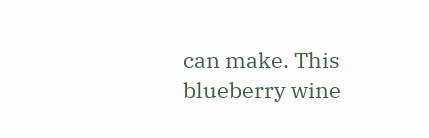can make. This blueberry wine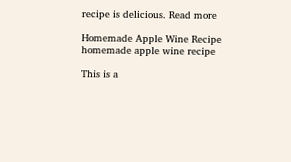recipe is delicious. Read more

Homemade Apple Wine Recipe
homemade apple wine recipe

This is a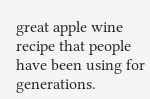great apple wine recipe that people have been using for generations.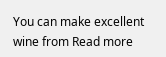You can make excellent wine from Read more